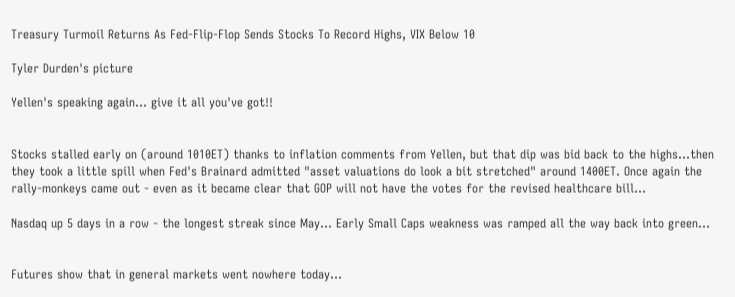Treasury Turmoil Returns As Fed-Flip-Flop Sends Stocks To Record Highs, VIX Below 10

Tyler Durden's picture

Yellen's speaking again... give it all you've got!!


Stocks stalled early on (around 1010ET) thanks to inflation comments from Yellen, but that dip was bid back to the highs...then they took a little spill when Fed's Brainard admitted "asset valuations do look a bit stretched" around 1400ET. Once again the rally-monkeys came out - even as it became clear that GOP will not have the votes for the revised healthcare bill...

Nasdaq up 5 days in a row - the longest streak since May... Early Small Caps weakness was ramped all the way back into green...


Futures show that in general markets went nowhere today...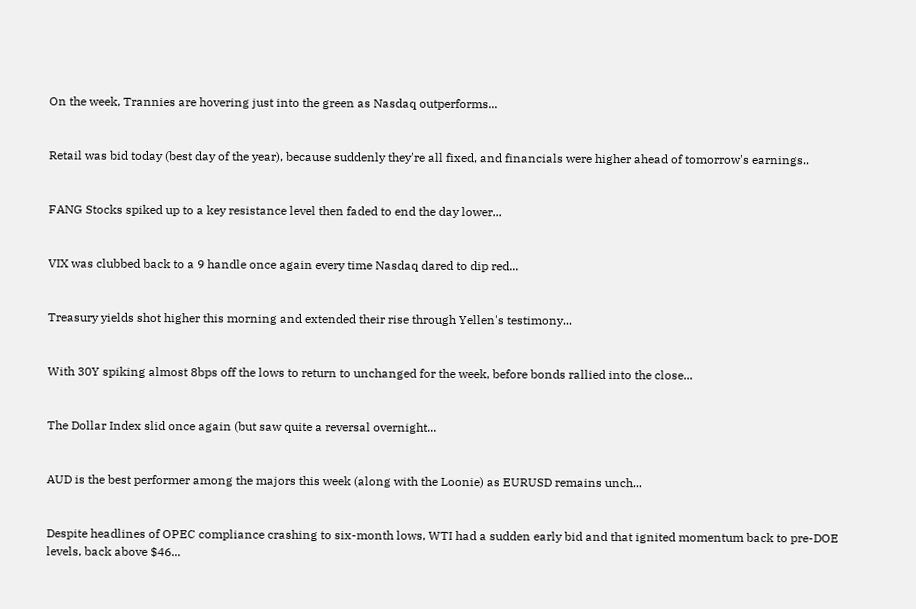On the week, Trannies are hovering just into the green as Nasdaq outperforms...


Retail was bid today (best day of the year), because suddenly they're all fixed, and financials were higher ahead of tomorrow's earnings..


FANG Stocks spiked up to a key resistance level then faded to end the day lower...


VIX was clubbed back to a 9 handle once again every time Nasdaq dared to dip red...


Treasury yields shot higher this morning and extended their rise through Yellen's testimony...


With 30Y spiking almost 8bps off the lows to return to unchanged for the week, before bonds rallied into the close...


The Dollar Index slid once again (but saw quite a reversal overnight...


AUD is the best performer among the majors this week (along with the Loonie) as EURUSD remains unch...


Despite headlines of OPEC compliance crashing to six-month lows, WTI had a sudden early bid and that ignited momentum back to pre-DOE levels, back above $46...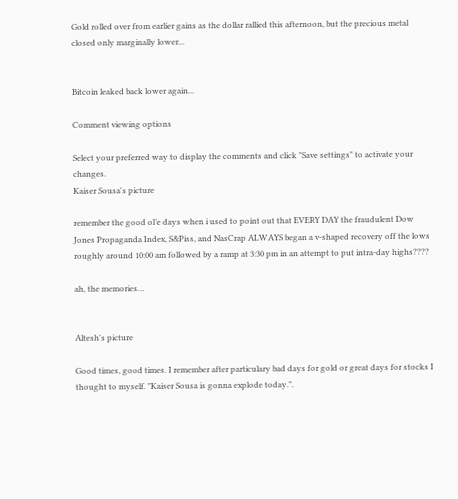Gold rolled over from earlier gains as the dollar rallied this afternoon, but the precious metal closed only marginally lower...


Bitcoin leaked back lower again...

Comment viewing options

Select your preferred way to display the comments and click "Save settings" to activate your changes.
Kaiser Sousa's picture

remember the good ol’e days when i used to point out that EVERY DAY the fraudulent Dow Jones Propaganda Index, S&Piss, and NasCrap ALWAYS began a v-shaped recovery off the lows roughly around 10:00 am followed by a ramp at 3:30 pm in an attempt to put intra-day highs????

ah, the memories…


Altesh's picture

Good times, good times. I remember after particulary bad days for gold or great days for stocks I thought to myself. "Kaiser Sousa is gonna explode today.".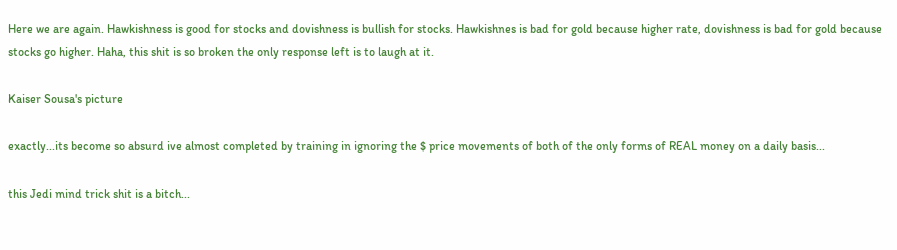Here we are again. Hawkishness is good for stocks and dovishness is bullish for stocks. Hawkishnes is bad for gold because higher rate, dovishness is bad for gold because stocks go higher. Haha, this shit is so broken the only response left is to laugh at it.

Kaiser Sousa's picture

exactly...its become so absurd ive almost completed by training in ignoring the $ price movements of both of the only forms of REAL money on a daily basis...

this Jedi mind trick shit is a bitch...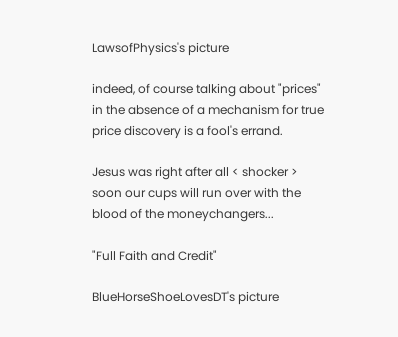LawsofPhysics's picture

indeed, of course talking about "prices" in the absence of a mechanism for true price discovery is a fool's errand.

Jesus was right after all < shocker > soon our cups will run over with the blood of the moneychangers...

"Full Faith and Credit"

BlueHorseShoeLovesDT's picture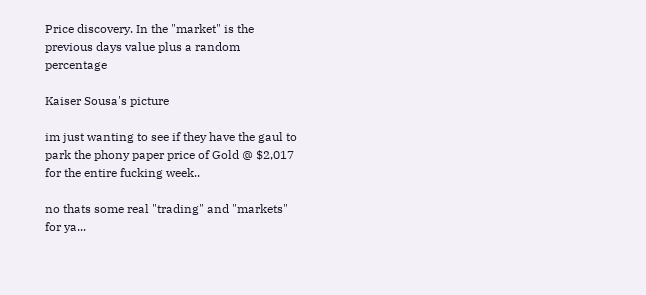Price discovery. In the "market" is the previous days value plus a random percentage

Kaiser Sousa's picture

im just wanting to see if they have the gaul to park the phony paper price of Gold @ $2,017 for the entire fucking week..

no thats some real "trading" and "markets" for ya...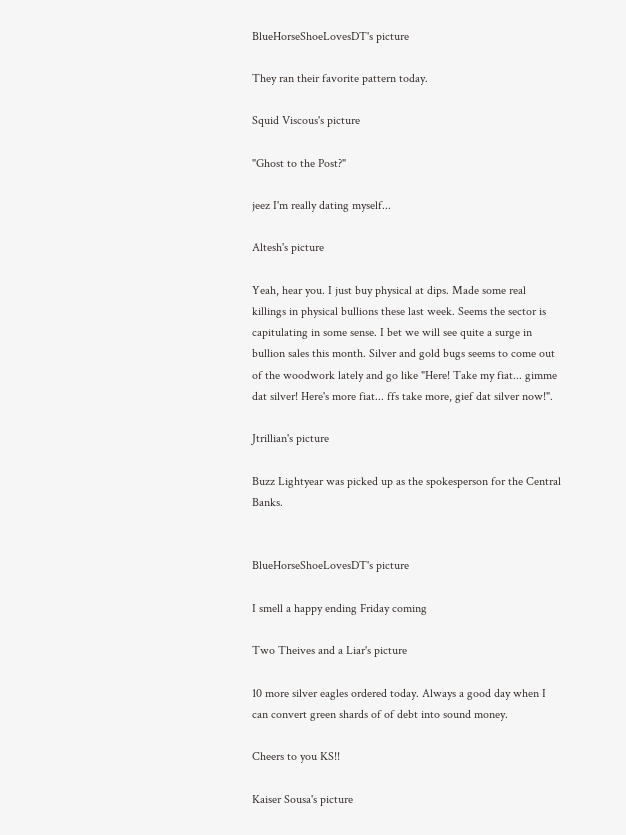BlueHorseShoeLovesDT's picture

They ran their favorite pattern today.

Squid Viscous's picture

"Ghost to the Post?"

jeez I'm really dating myself...

Altesh's picture

Yeah, hear you. I just buy physical at dips. Made some real killings in physical bullions these last week. Seems the sector is capitulating in some sense. I bet we will see quite a surge in bullion sales this month. Silver and gold bugs seems to come out of the woodwork lately and go like "Here! Take my fiat... gimme dat silver! Here's more fiat... ffs take more, gief dat silver now!".

Jtrillian's picture

Buzz Lightyear was picked up as the spokesperson for the Central Banks.


BlueHorseShoeLovesDT's picture

I smell a happy ending Friday coming

Two Theives and a Liar's picture

10 more silver eagles ordered today. Always a good day when I can convert green shards of of debt into sound money.

Cheers to you KS!!

Kaiser Sousa's picture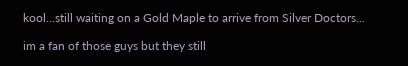kool...still waiting on a Gold Maple to arrive from Silver Doctors...

im a fan of those guys but they still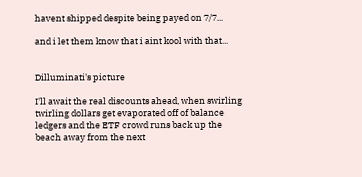havent shipped despite being payed on 7/7...

and i let them know that i aint kool with that...


Dilluminati's picture

I'll await the real discounts ahead, when swirling twirling dollars get evaporated off of balance ledgers and the ETF crowd runs back up the beach away from the next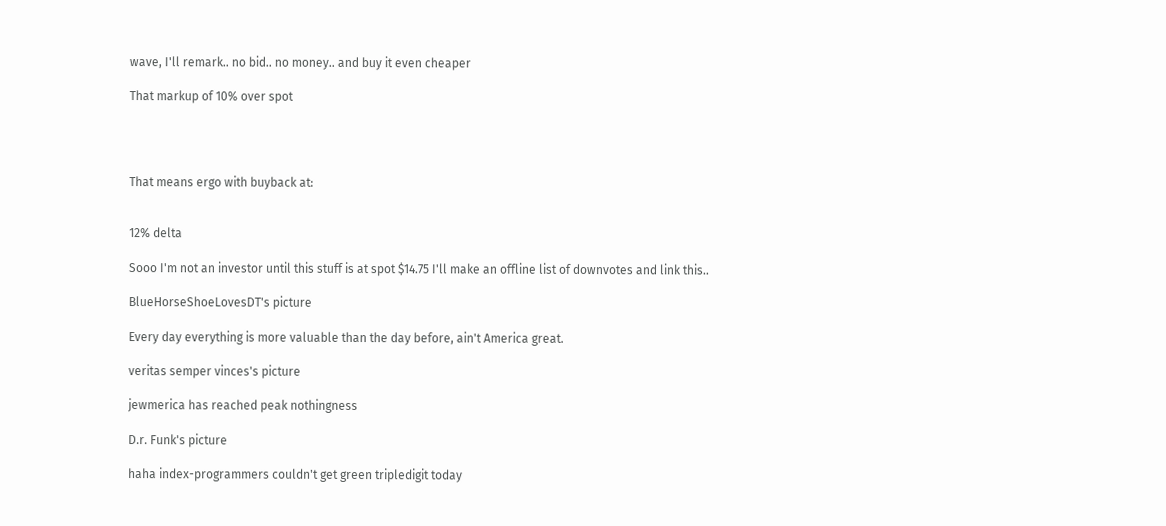wave, I'll remark.. no bid.. no money.. and buy it even cheaper

That markup of 10% over spot




That means ergo with buyback at:


12% delta

Sooo I'm not an investor until this stuff is at spot $14.75 I'll make an offline list of downvotes and link this..

BlueHorseShoeLovesDT's picture

Every day everything is more valuable than the day before, ain't America great.

veritas semper vinces's picture

jewmerica has reached peak nothingness

D.r. Funk's picture

haha index-programmers couldn't get green tripledigit today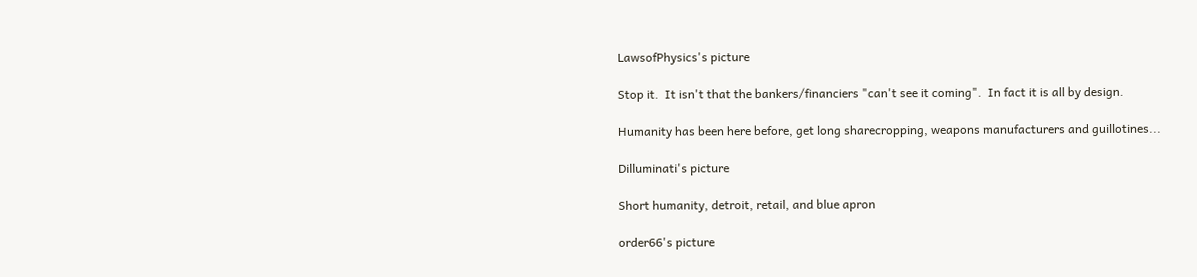LawsofPhysics's picture

Stop it.  It isn't that the bankers/financiers "can't see it coming".  In fact it is all by design.

Humanity has been here before, get long sharecropping, weapons manufacturers and guillotines...

Dilluminati's picture

Short humanity, detroit, retail, and blue apron

order66's picture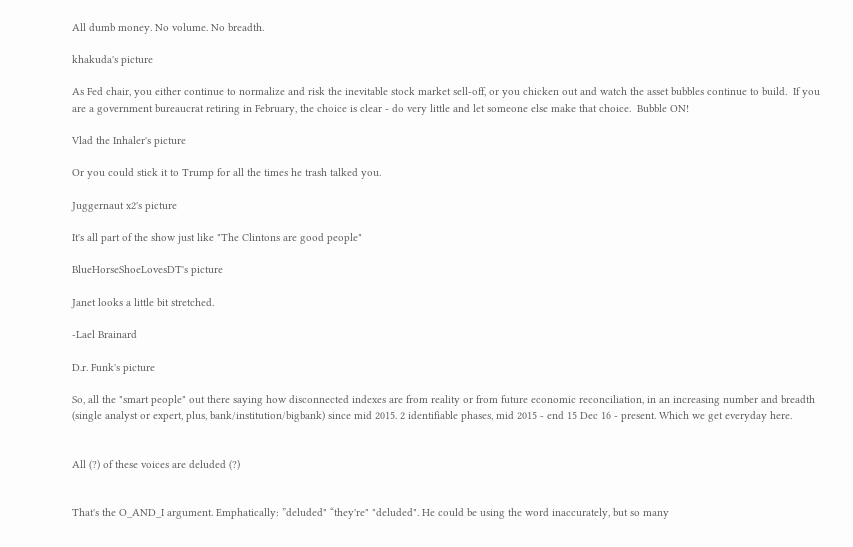All dumb money. No volume. No breadth.

khakuda's picture

As Fed chair, you either continue to normalize and risk the inevitable stock market sell-off, or you chicken out and watch the asset bubbles continue to build.  If you are a government bureaucrat retiring in February, the choice is clear - do very little and let someone else make that choice.  Bubble ON!

Vlad the Inhaler's picture

Or you could stick it to Trump for all the times he trash talked you.

Juggernaut x2's picture

It's all part of the show just like "The Clintons are good people"

BlueHorseShoeLovesDT's picture

Janet looks a little bit stretched.

-Lael Brainard

D.r. Funk's picture

So, all the "smart people" out there saying how disconnected indexes are from reality or from future economic reconciliation, in an increasing number and breadth (single analyst or expert, plus, bank/institution/bigbank) since mid 2015. 2 identifiable phases, mid 2015 - end 15 Dec 16 - present. Which we get everyday here.


All (?) of these voices are deluded (?)


That's the O_AND_I argument. Emphatically: ”deluded" “they're" "deluded". He could be using the word inaccurately, but so many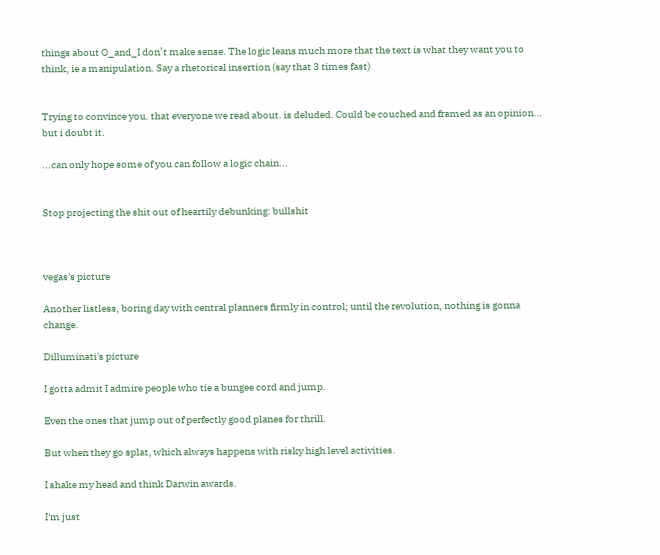things about O_and_I don’t make sense. The logic leans much more that the text is what they want you to think, ie a manipulation. Say a rhetorical insertion (say that 3 times fast)


Trying to convince you. that everyone we read about. is deluded. Could be couched and framed as an opinion… but i doubt it.

...can only hope some of you can follow a logic chain...


Stop projecting the shit out of heartily debunking: bullshit



vegas's picture

Another listless, boring day with central planners firmly in control; until the revolution, nothing is gonna change.

Dilluminati's picture

I gotta admit I admire people who tie a bungee cord and jump.

Even the ones that jump out of perfectly good planes for thrill.

But when they go splat, which always happens with risky high level activities.

I shake my head and think Darwin awards.

I'm just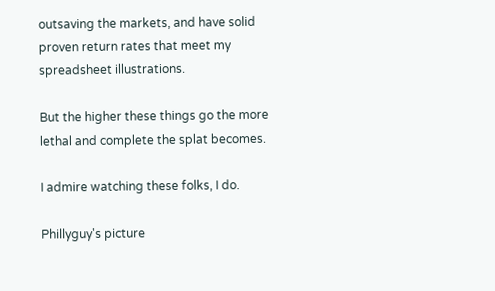outsaving the markets, and have solid proven return rates that meet my spreadsheet illustrations.

But the higher these things go the more lethal and complete the splat becomes.

I admire watching these folks, I do.

Phillyguy's picture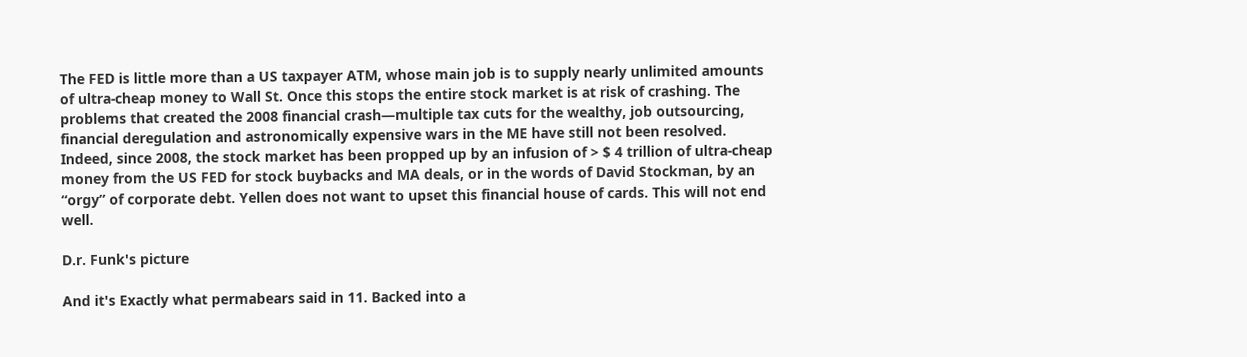The FED is little more than a US taxpayer ATM, whose main job is to supply nearly unlimited amounts of ultra-cheap money to Wall St. Once this stops the entire stock market is at risk of crashing. The problems that created the 2008 financial crash—multiple tax cuts for the wealthy, job outsourcing, financial deregulation and astronomically expensive wars in the ME have still not been resolved. Indeed, since 2008, the stock market has been propped up by an infusion of > $ 4 trillion of ultra-cheap money from the US FED for stock buybacks and MA deals, or in the words of David Stockman, by an “orgy” of corporate debt. Yellen does not want to upset this financial house of cards. This will not end well.

D.r. Funk's picture

And it's Exactly what permabears said in 11. Backed into a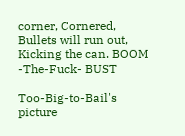corner, Cornered, Bullets will run out, Kicking the can. BOOM -The-Fuck- BUST

Too-Big-to-Bail's picture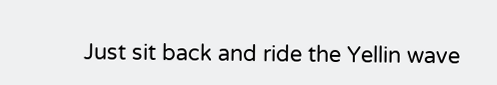Just sit back and ride the Yellin wave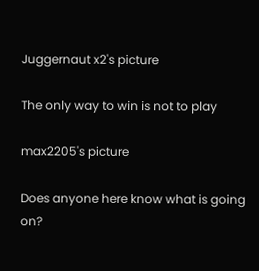Juggernaut x2's picture

The only way to win is not to play

max2205's picture

Does anyone here know what is going on?